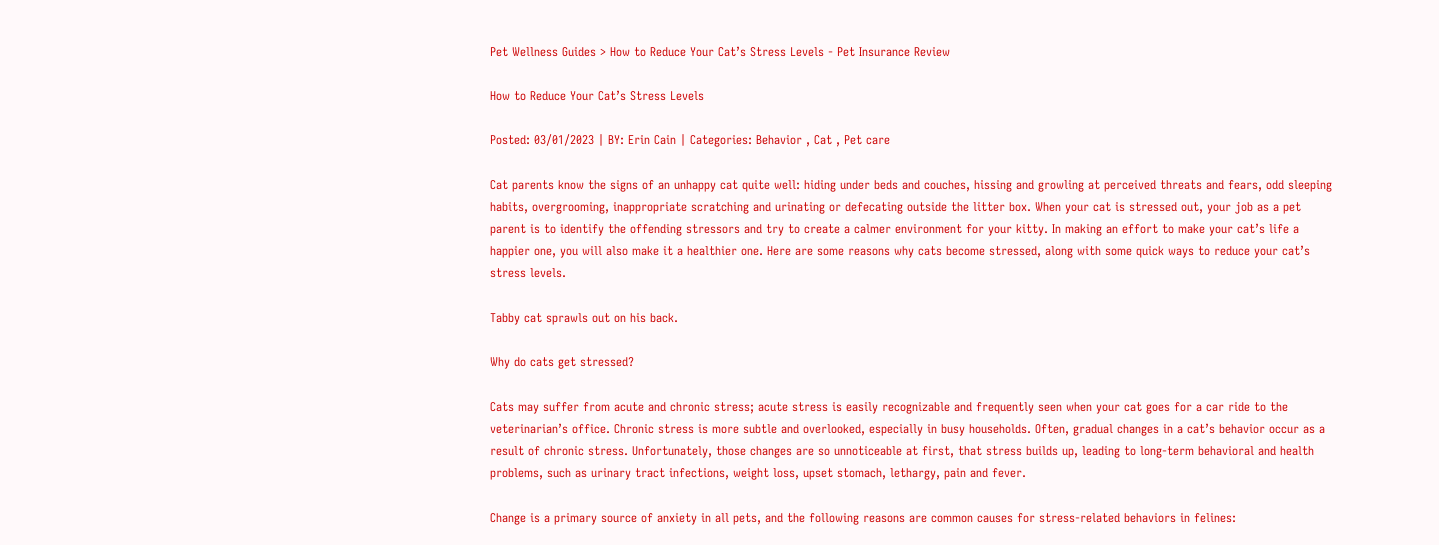Pet Wellness Guides > How to Reduce Your Cat’s Stress Levels - Pet Insurance Review

How to Reduce Your Cat’s Stress Levels

Posted: 03/01/2023 | BY: Erin Cain | Categories: Behavior , Cat , Pet care

Cat parents know the signs of an unhappy cat quite well: hiding under beds and couches, hissing and growling at perceived threats and fears, odd sleeping habits, overgrooming, inappropriate scratching and urinating or defecating outside the litter box. When your cat is stressed out, your job as a pet parent is to identify the offending stressors and try to create a calmer environment for your kitty. In making an effort to make your cat’s life a happier one, you will also make it a healthier one. Here are some reasons why cats become stressed, along with some quick ways to reduce your cat’s stress levels.

Tabby cat sprawls out on his back.

Why do cats get stressed?

Cats may suffer from acute and chronic stress; acute stress is easily recognizable and frequently seen when your cat goes for a car ride to the veterinarian’s office. Chronic stress is more subtle and overlooked, especially in busy households. Often, gradual changes in a cat’s behavior occur as a result of chronic stress. Unfortunately, those changes are so unnoticeable at first, that stress builds up, leading to long-term behavioral and health problems, such as urinary tract infections, weight loss, upset stomach, lethargy, pain and fever.

Change is a primary source of anxiety in all pets, and the following reasons are common causes for stress-related behaviors in felines: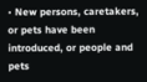• New persons, caretakers, or pets have been introduced, or people and pets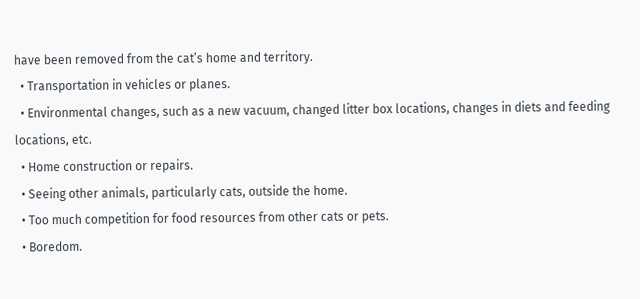have been removed from the cat’s home and territory.
  • Transportation in vehicles or planes.
  • Environmental changes, such as a new vacuum, changed litter box locations, changes in diets and feeding locations, etc.
  • Home construction or repairs.
  • Seeing other animals, particularly cats, outside the home.
  • Too much competition for food resources from other cats or pets.
  • Boredom.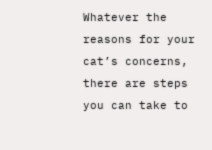Whatever the reasons for your cat’s concerns, there are steps you can take to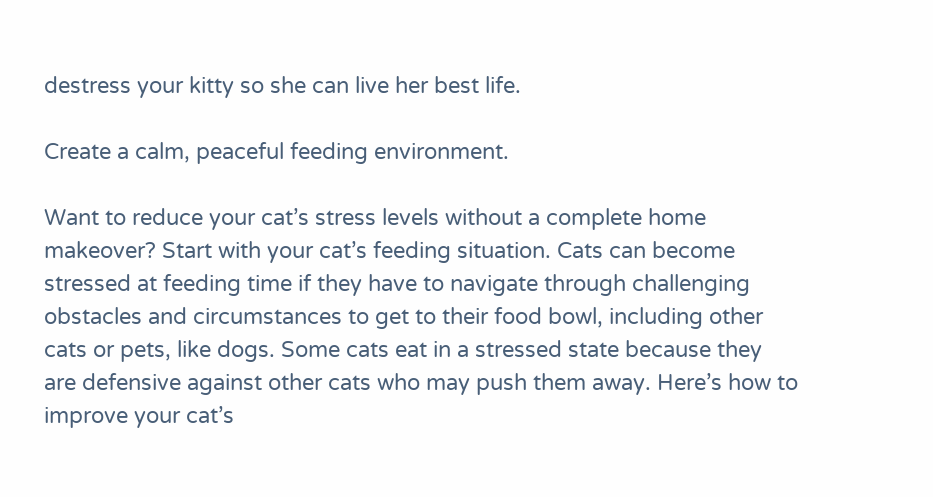destress your kitty so she can live her best life.

Create a calm, peaceful feeding environment.

Want to reduce your cat’s stress levels without a complete home makeover? Start with your cat’s feeding situation. Cats can become stressed at feeding time if they have to navigate through challenging obstacles and circumstances to get to their food bowl, including other cats or pets, like dogs. Some cats eat in a stressed state because they are defensive against other cats who may push them away. Here’s how to improve your cat’s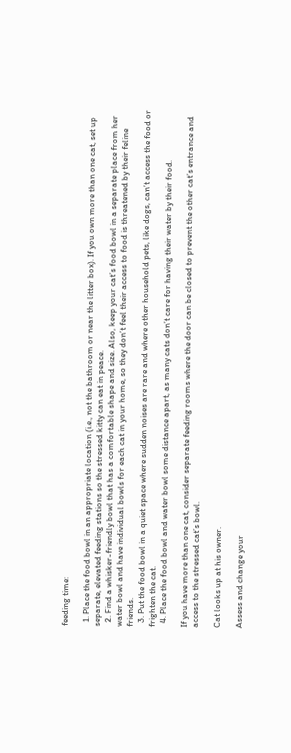feeding time:

  1. Place the food bowl in an appropriate location (i.e., not the bathroom or near the litter box). If you own more than one cat, set up separate, elevated feeding stations so the stressed kitty can eat in peace.
  2. Find a whisker-friendly bowl that has a comfortable shape and size. Also, keep your cat’s food bowl in a separate place from her water bowl and have individual bowls for each cat in your home, so they don’t feel their access to food is threatened by their feline friends.
  3. Put the food bowl in a quiet space where sudden noises are rare and where other household pets, like dogs, can’t access the food or frighten the cat.
  4. Place the food bowl and water bowl some distance apart, as many cats don’t care for having their water by their food.

If you have more than one cat, consider separate feeding rooms where the door can be closed to prevent the other cat’s entrance and access to the stressed cat’s bowl.

Cat looks up at his owner.

Assess and change your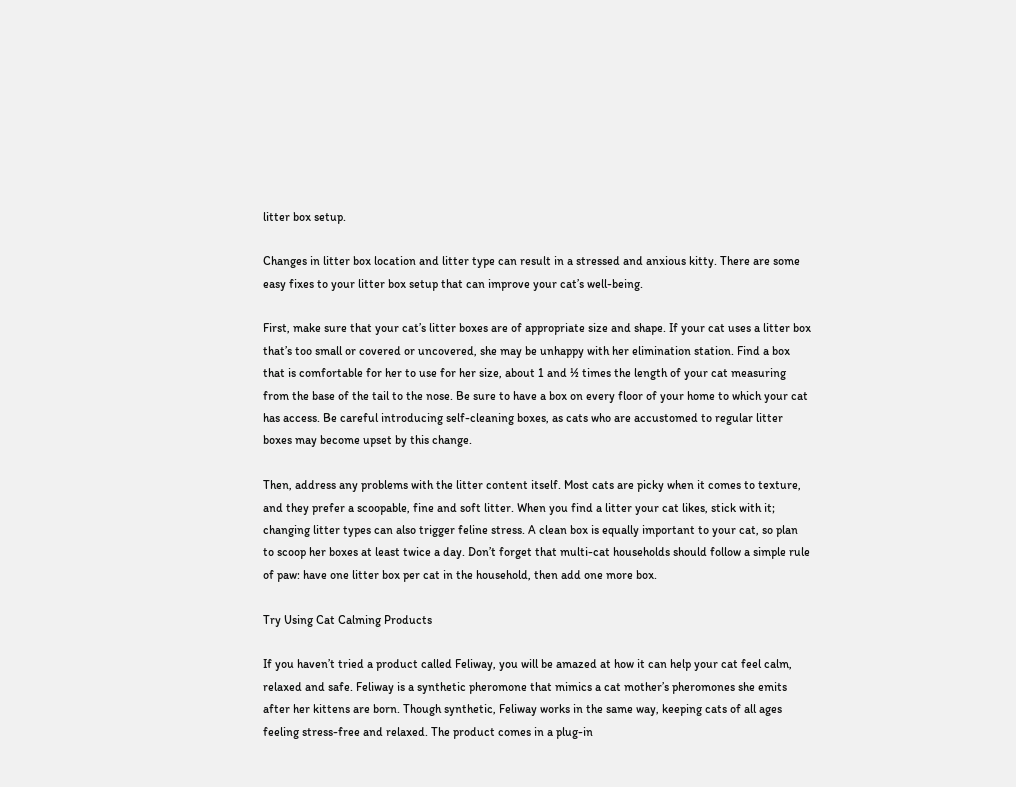litter box setup.

Changes in litter box location and litter type can result in a stressed and anxious kitty. There are some easy fixes to your litter box setup that can improve your cat’s well-being.

First, make sure that your cat’s litter boxes are of appropriate size and shape. If your cat uses a litter box that’s too small or covered or uncovered, she may be unhappy with her elimination station. Find a box that is comfortable for her to use for her size, about 1 and ½ times the length of your cat measuring from the base of the tail to the nose. Be sure to have a box on every floor of your home to which your cat has access. Be careful introducing self-cleaning boxes, as cats who are accustomed to regular litter boxes may become upset by this change.

Then, address any problems with the litter content itself. Most cats are picky when it comes to texture, and they prefer a scoopable, fine and soft litter. When you find a litter your cat likes, stick with it; changing litter types can also trigger feline stress. A clean box is equally important to your cat, so plan to scoop her boxes at least twice a day. Don’t forget that multi-cat households should follow a simple rule of paw: have one litter box per cat in the household, then add one more box.

Try Using Cat Calming Products

If you haven’t tried a product called Feliway, you will be amazed at how it can help your cat feel calm, relaxed and safe. Feliway is a synthetic pheromone that mimics a cat mother’s pheromones she emits after her kittens are born. Though synthetic, Feliway works in the same way, keeping cats of all ages feeling stress-free and relaxed. The product comes in a plug-in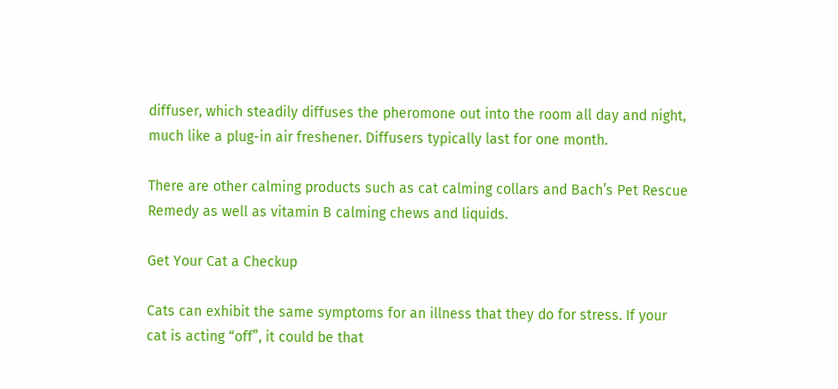diffuser, which steadily diffuses the pheromone out into the room all day and night, much like a plug-in air freshener. Diffusers typically last for one month.

There are other calming products such as cat calming collars and Bach’s Pet Rescue Remedy as well as vitamin B calming chews and liquids.

Get Your Cat a Checkup

Cats can exhibit the same symptoms for an illness that they do for stress. If your cat is acting “off”, it could be that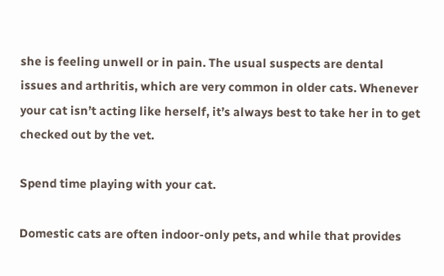she is feeling unwell or in pain. The usual suspects are dental issues and arthritis, which are very common in older cats. Whenever your cat isn’t acting like herself, it’s always best to take her in to get checked out by the vet.

Spend time playing with your cat.

Domestic cats are often indoor-only pets, and while that provides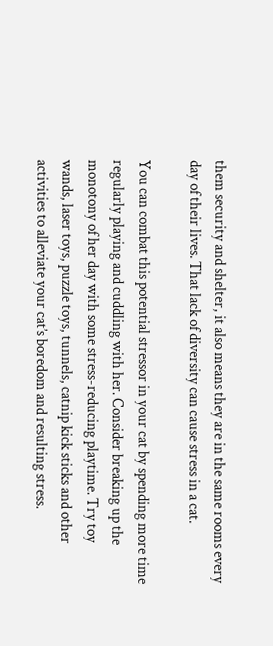them security and shelter, it also means they are in the same rooms every day of their lives. That lack of diversity can cause stress in a cat.

You can combat this potential stressor in your cat by spending more time regularly playing and cuddling with her. Consider breaking up the monotony of her day with some stress-reducing playtime. Try toy wands, laser toys, puzzle toys, tunnels, catnip kick sticks and other activities to alleviate your cat’s boredom and resulting stress.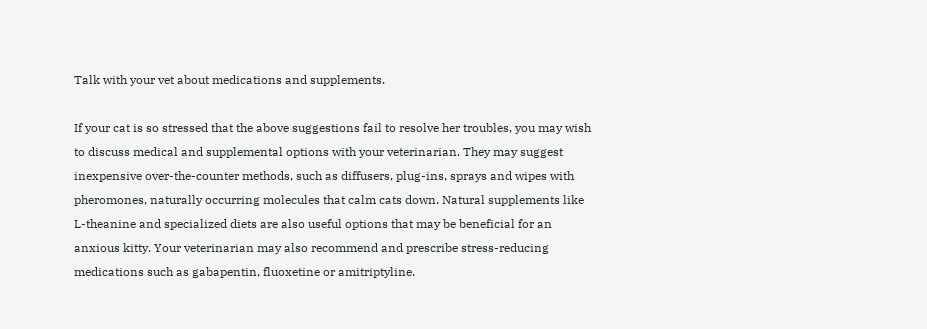Talk with your vet about medications and supplements.

If your cat is so stressed that the above suggestions fail to resolve her troubles, you may wish to discuss medical and supplemental options with your veterinarian. They may suggest inexpensive over-the-counter methods, such as diffusers, plug-ins, sprays and wipes with pheromones, naturally occurring molecules that calm cats down. Natural supplements like L-theanine and specialized diets are also useful options that may be beneficial for an anxious kitty. Your veterinarian may also recommend and prescribe stress-reducing medications such as gabapentin, fluoxetine or amitriptyline.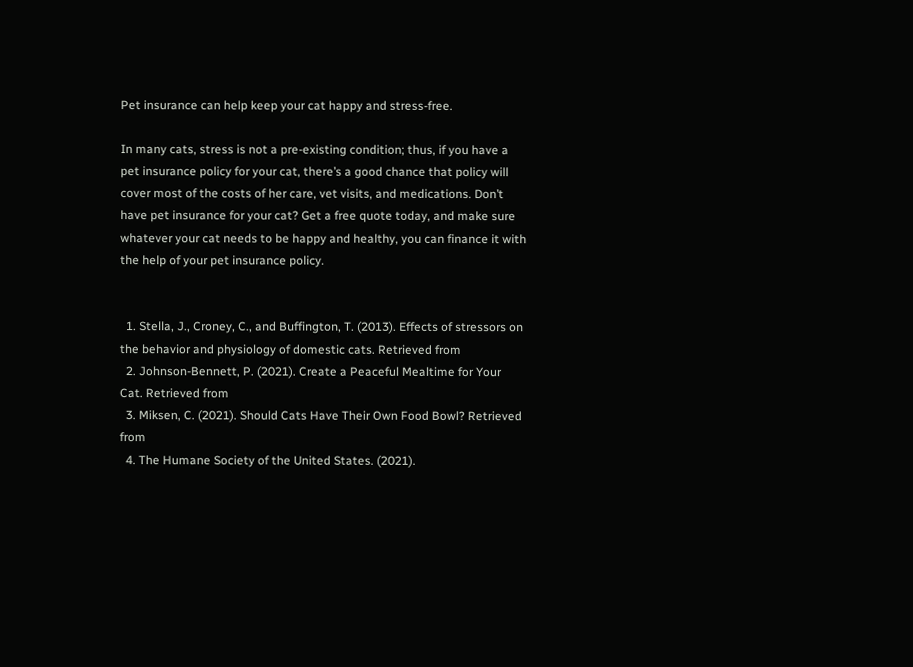Pet insurance can help keep your cat happy and stress-free.

In many cats, stress is not a pre-existing condition; thus, if you have a pet insurance policy for your cat, there’s a good chance that policy will cover most of the costs of her care, vet visits, and medications. Don’t have pet insurance for your cat? Get a free quote today, and make sure whatever your cat needs to be happy and healthy, you can finance it with the help of your pet insurance policy.


  1. Stella, J., Croney, C., and Buffington, T. (2013). Effects of stressors on the behavior and physiology of domestic cats. Retrieved from
  2. Johnson-Bennett, P. (2021). Create a Peaceful Mealtime for Your Cat. Retrieved from
  3. Miksen, C. (2021). Should Cats Have Their Own Food Bowl? Retrieved from
  4. The Humane Society of the United States. (2021).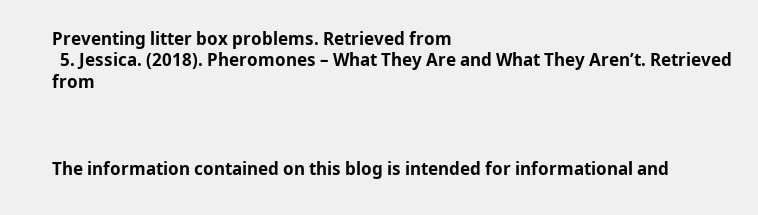Preventing litter box problems. Retrieved from
  5. Jessica. (2018). Pheromones – What They Are and What They Aren’t. Retrieved from



The information contained on this blog is intended for informational and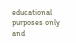educational purposes only and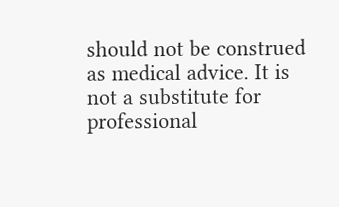should not be construed as medical advice. It is not a substitute for professional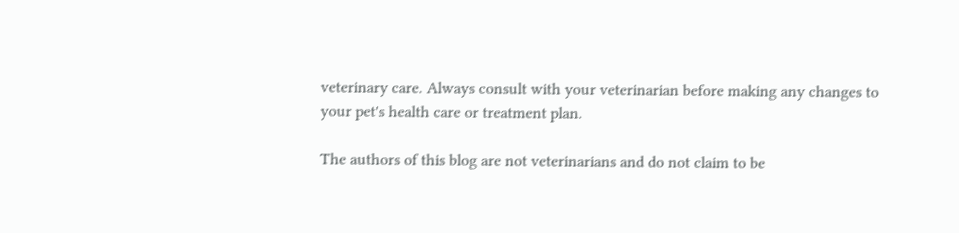veterinary care. Always consult with your veterinarian before making any changes to your pet's health care or treatment plan.

The authors of this blog are not veterinarians and do not claim to be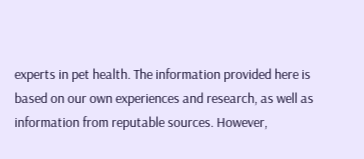experts in pet health. The information provided here is based on our own experiences and research, as well as information from reputable sources. However,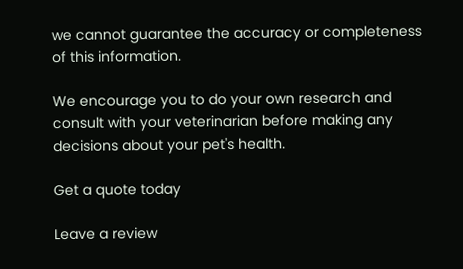we cannot guarantee the accuracy or completeness of this information.

We encourage you to do your own research and consult with your veterinarian before making any decisions about your pet's health.

Get a quote today

Leave a review